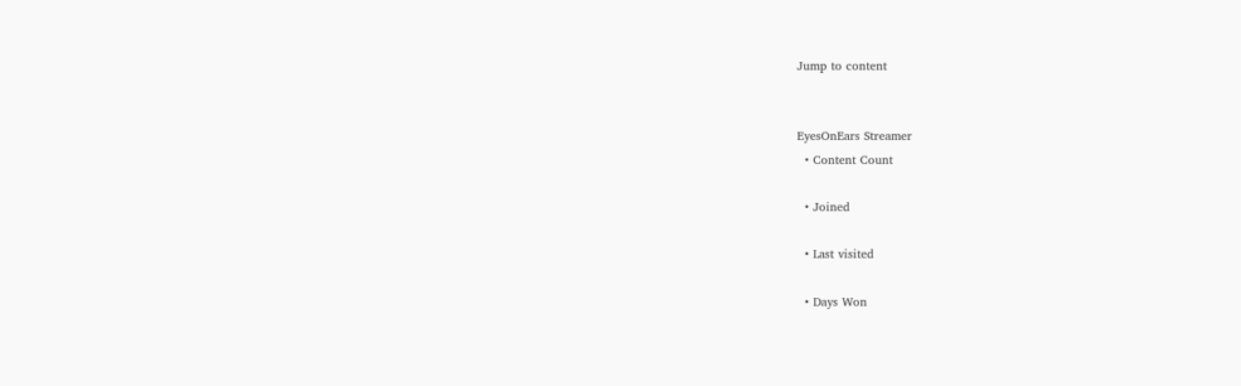Jump to content


EyesOnEars Streamer
  • Content Count

  • Joined

  • Last visited

  • Days Won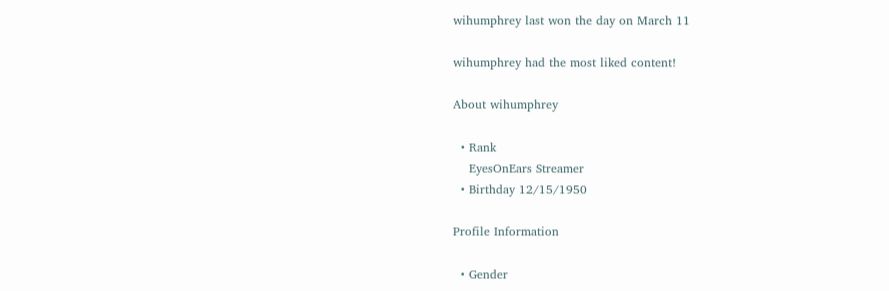wihumphrey last won the day on March 11

wihumphrey had the most liked content!

About wihumphrey

  • Rank
    EyesOnEars Streamer
  • Birthday 12/15/1950

Profile Information

  • Gender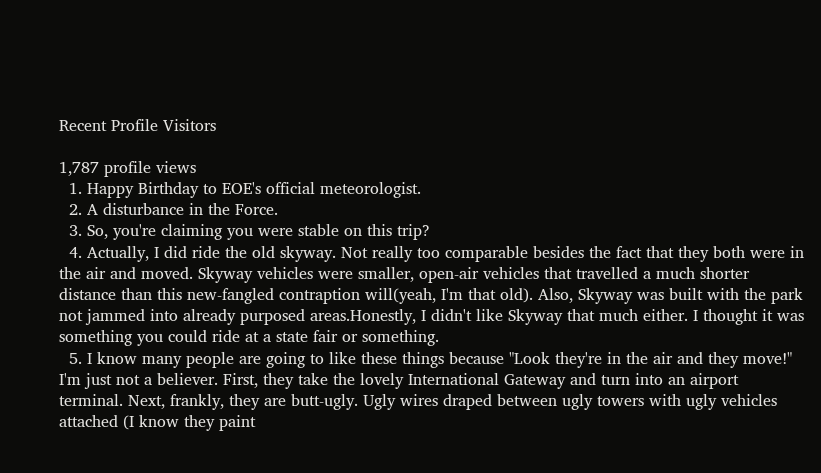Recent Profile Visitors

1,787 profile views
  1. Happy Birthday to EOE's official meteorologist.
  2. A disturbance in the Force.
  3. So, you're claiming you were stable on this trip?
  4. Actually, I did ride the old skyway. Not really too comparable besides the fact that they both were in the air and moved. Skyway vehicles were smaller, open-air vehicles that travelled a much shorter distance than this new-fangled contraption will(yeah, I'm that old). Also, Skyway was built with the park not jammed into already purposed areas.Honestly, I didn't like Skyway that much either. I thought it was something you could ride at a state fair or something.
  5. I know many people are going to like these things because "Look they're in the air and they move!" I'm just not a believer. First, they take the lovely International Gateway and turn into an airport terminal. Next, frankly, they are butt-ugly. Ugly wires draped between ugly towers with ugly vehicles attached (I know they paint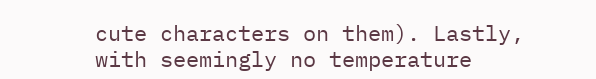cute characters on them). Lastly, with seemingly no temperature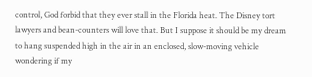control, God forbid that they ever stall in the Florida heat. The Disney tort lawyers and bean-counters will love that. But I suppose it should be my dream to hang suspended high in the air in an enclosed, slow-moving vehicle wondering if my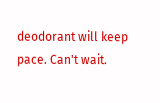deodorant will keep pace. Can't wait.